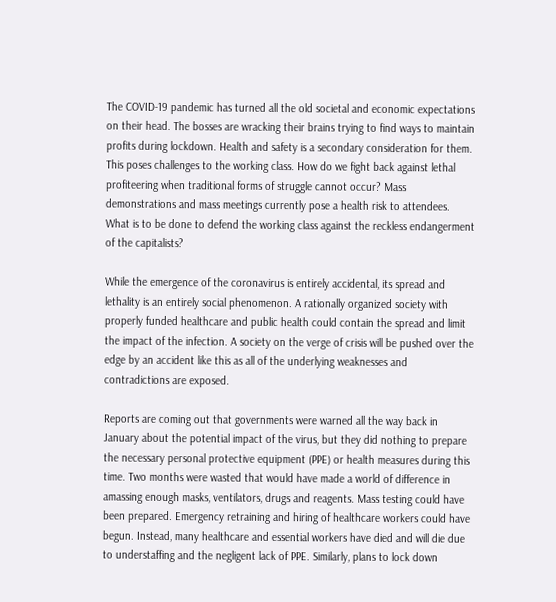The COVID-19 pandemic has turned all the old societal and economic expectations on their head. The bosses are wracking their brains trying to find ways to maintain profits during lockdown. Health and safety is a secondary consideration for them. This poses challenges to the working class. How do we fight back against lethal profiteering when traditional forms of struggle cannot occur? Mass demonstrations and mass meetings currently pose a health risk to attendees. What is to be done to defend the working class against the reckless endangerment of the capitalists?

While the emergence of the coronavirus is entirely accidental, its spread and lethality is an entirely social phenomenon. A rationally organized society with properly funded healthcare and public health could contain the spread and limit the impact of the infection. A society on the verge of crisis will be pushed over the edge by an accident like this as all of the underlying weaknesses and contradictions are exposed.

Reports are coming out that governments were warned all the way back in January about the potential impact of the virus, but they did nothing to prepare the necessary personal protective equipment (PPE) or health measures during this time. Two months were wasted that would have made a world of difference in amassing enough masks, ventilators, drugs and reagents. Mass testing could have been prepared. Emergency retraining and hiring of healthcare workers could have begun. Instead, many healthcare and essential workers have died and will die due to understaffing and the negligent lack of PPE. Similarly, plans to lock down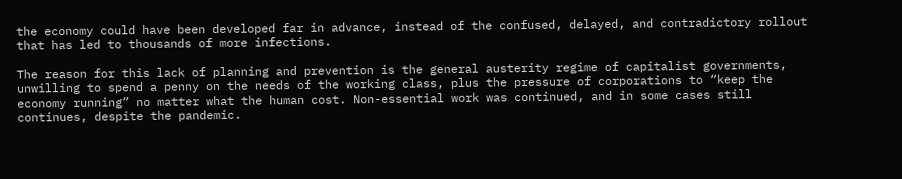the economy could have been developed far in advance, instead of the confused, delayed, and contradictory rollout that has led to thousands of more infections.

The reason for this lack of planning and prevention is the general austerity regime of capitalist governments, unwilling to spend a penny on the needs of the working class, plus the pressure of corporations to “keep the economy running” no matter what the human cost. Non-essential work was continued, and in some cases still continues, despite the pandemic.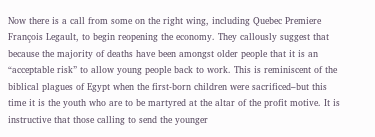Now there is a call from some on the right wing, including Quebec Premiere François Legault, to begin reopening the economy. They callously suggest that because the majority of deaths have been amongst older people that it is an “acceptable risk” to allow young people back to work. This is reminiscent of the biblical plagues of Egypt when the first-born children were sacrificed–but this time it is the youth who are to be martyred at the altar of the profit motive. It is instructive that those calling to send the younger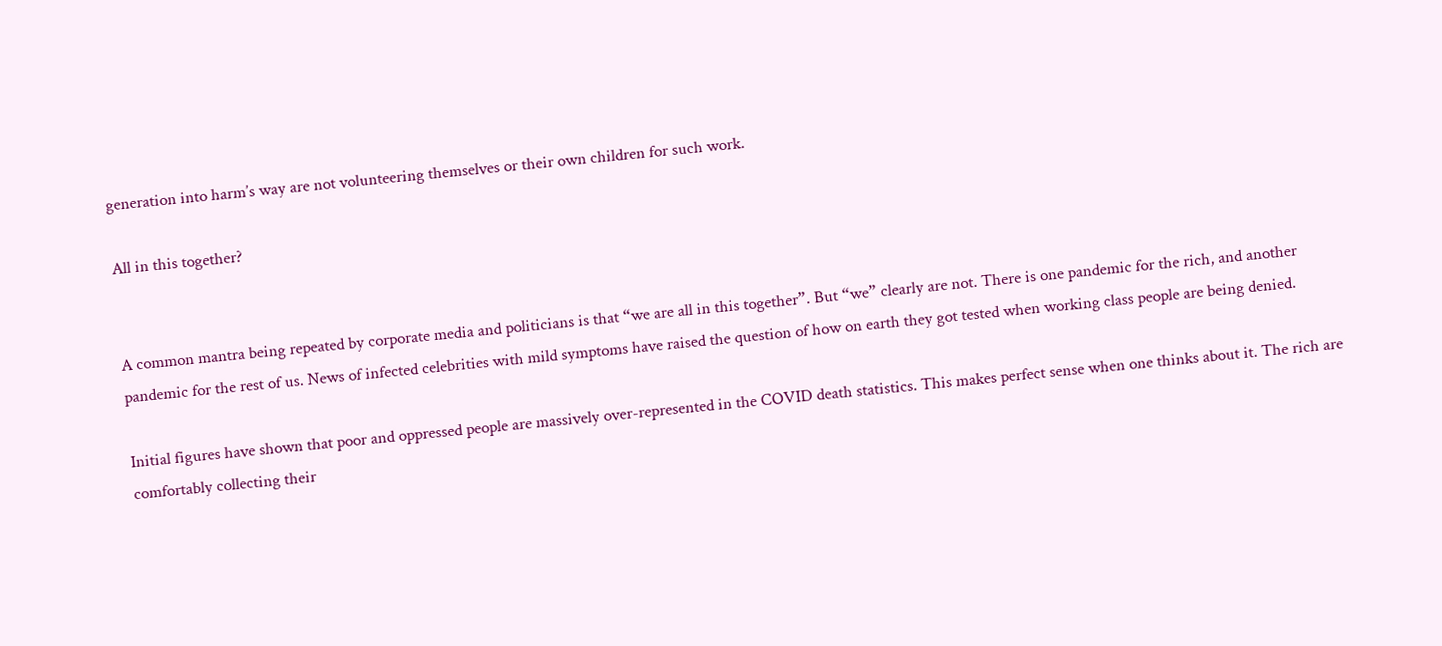generation into harm’s way are not volunteering themselves or their own children for such work.

All in this together?


A common mantra being repeated by corporate media and politicians is that “we are all in this together”. But “we” clearly are not. There is one pandemic for the rich, and another pandemic for the rest of us. News of infected celebrities with mild symptoms have raised the question of how on earth they got tested when working class people are being denied.

Initial figures have shown that poor and oppressed people are massively over-represented in the COVID death statistics. This makes perfect sense when one thinks about it. The rich are comfortably collecting their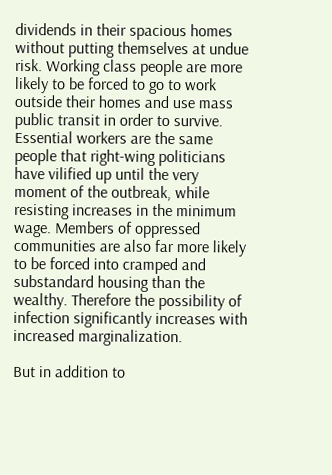dividends in their spacious homes without putting themselves at undue risk. Working class people are more likely to be forced to go to work outside their homes and use mass public transit in order to survive. Essential workers are the same people that right-wing politicians have vilified up until the very moment of the outbreak, while resisting increases in the minimum wage. Members of oppressed communities are also far more likely to be forced into cramped and substandard housing than the wealthy. Therefore the possibility of infection significantly increases with increased marginalization.

But in addition to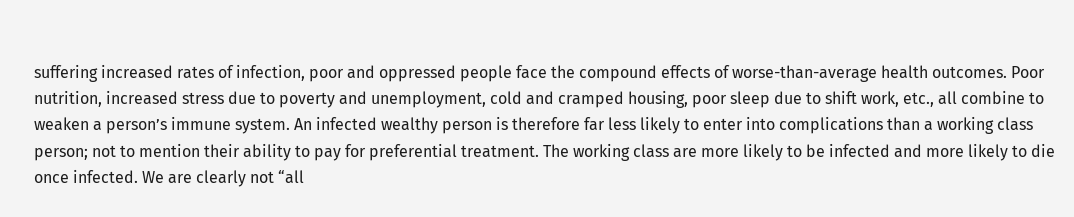suffering increased rates of infection, poor and oppressed people face the compound effects of worse-than-average health outcomes. Poor nutrition, increased stress due to poverty and unemployment, cold and cramped housing, poor sleep due to shift work, etc., all combine to weaken a person’s immune system. An infected wealthy person is therefore far less likely to enter into complications than a working class person; not to mention their ability to pay for preferential treatment. The working class are more likely to be infected and more likely to die once infected. We are clearly not “all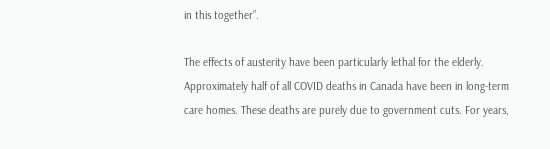in this together”.

The effects of austerity have been particularly lethal for the elderly. Approximately half of all COVID deaths in Canada have been in long-term care homes. These deaths are purely due to government cuts. For years,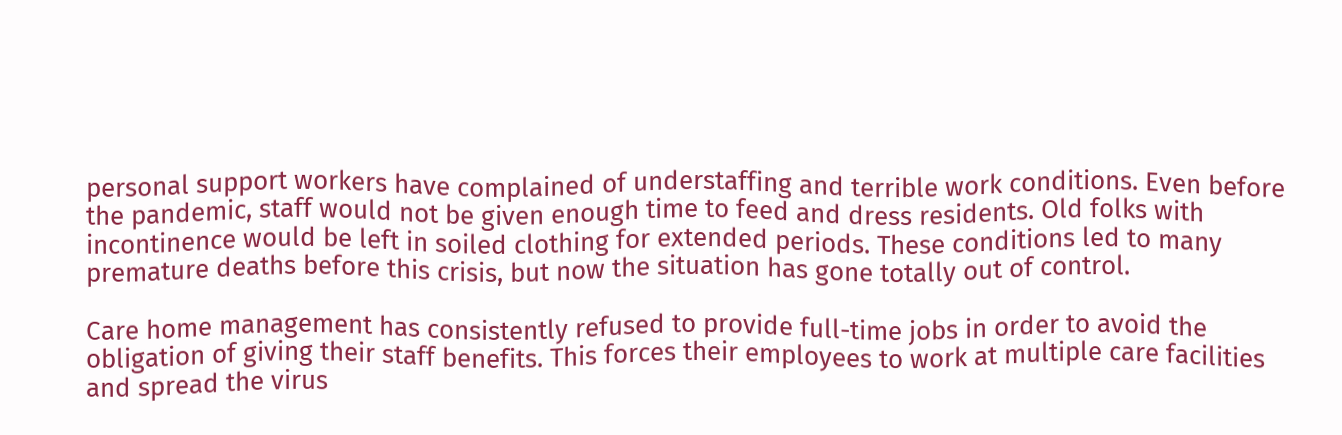personal support workers have complained of understaffing and terrible work conditions. Even before the pandemic, staff would not be given enough time to feed and dress residents. Old folks with incontinence would be left in soiled clothing for extended periods. These conditions led to many premature deaths before this crisis, but now the situation has gone totally out of control.

Care home management has consistently refused to provide full-time jobs in order to avoid the obligation of giving their staff benefits. This forces their employees to work at multiple care facilities and spread the virus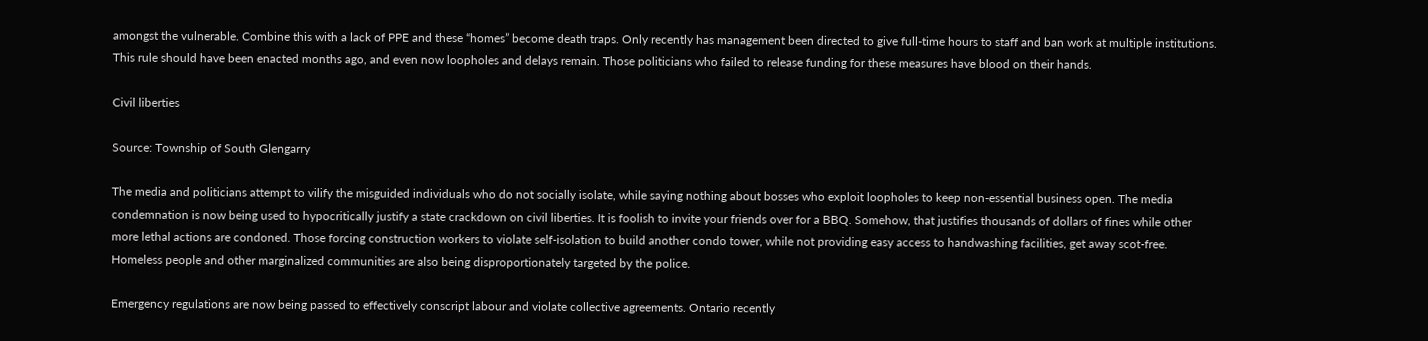amongst the vulnerable. Combine this with a lack of PPE and these “homes” become death traps. Only recently has management been directed to give full-time hours to staff and ban work at multiple institutions. This rule should have been enacted months ago, and even now loopholes and delays remain. Those politicians who failed to release funding for these measures have blood on their hands.

Civil liberties

Source: Township of South Glengarry

The media and politicians attempt to vilify the misguided individuals who do not socially isolate, while saying nothing about bosses who exploit loopholes to keep non-essential business open. The media condemnation is now being used to hypocritically justify a state crackdown on civil liberties. It is foolish to invite your friends over for a BBQ. Somehow, that justifies thousands of dollars of fines while other more lethal actions are condoned. Those forcing construction workers to violate self-isolation to build another condo tower, while not providing easy access to handwashing facilities, get away scot-free. Homeless people and other marginalized communities are also being disproportionately targeted by the police.

Emergency regulations are now being passed to effectively conscript labour and violate collective agreements. Ontario recently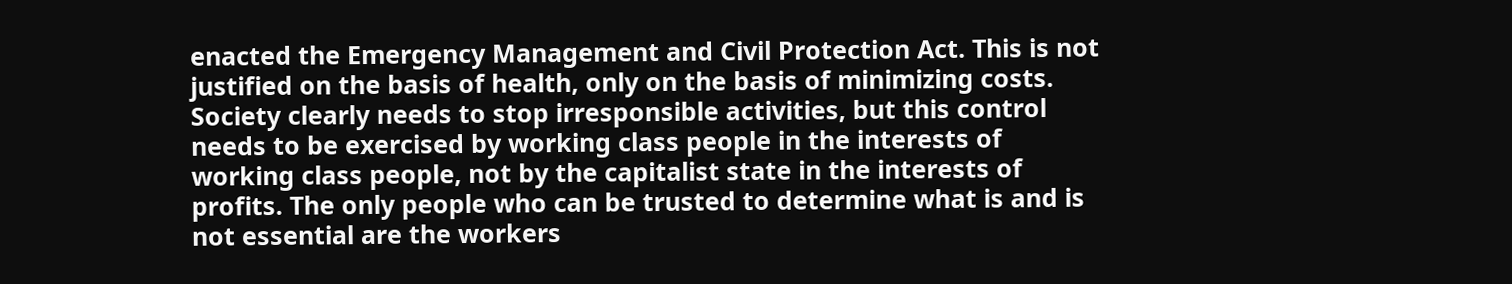enacted the Emergency Management and Civil Protection Act. This is not justified on the basis of health, only on the basis of minimizing costs. Society clearly needs to stop irresponsible activities, but this control needs to be exercised by working class people in the interests of working class people, not by the capitalist state in the interests of profits. The only people who can be trusted to determine what is and is not essential are the workers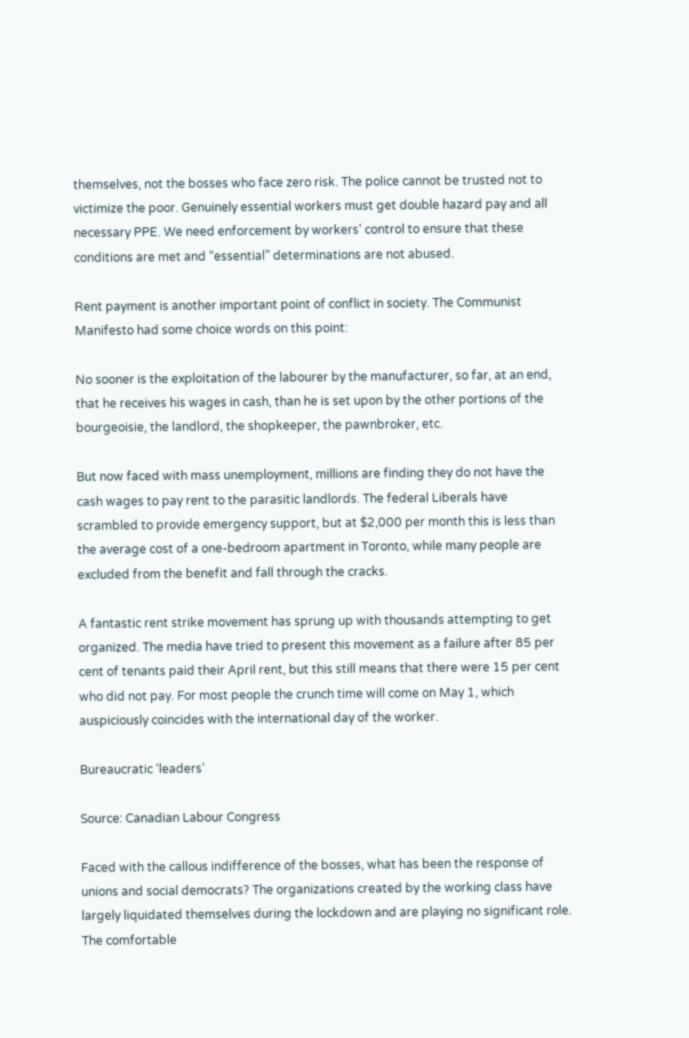themselves, not the bosses who face zero risk. The police cannot be trusted not to victimize the poor. Genuinely essential workers must get double hazard pay and all necessary PPE. We need enforcement by workers’ control to ensure that these conditions are met and “essential” determinations are not abused.

Rent payment is another important point of conflict in society. The Communist Manifesto had some choice words on this point:

No sooner is the exploitation of the labourer by the manufacturer, so far, at an end, that he receives his wages in cash, than he is set upon by the other portions of the bourgeoisie, the landlord, the shopkeeper, the pawnbroker, etc.

But now faced with mass unemployment, millions are finding they do not have the cash wages to pay rent to the parasitic landlords. The federal Liberals have scrambled to provide emergency support, but at $2,000 per month this is less than the average cost of a one-bedroom apartment in Toronto, while many people are excluded from the benefit and fall through the cracks.

A fantastic rent strike movement has sprung up with thousands attempting to get organized. The media have tried to present this movement as a failure after 85 per cent of tenants paid their April rent, but this still means that there were 15 per cent who did not pay. For most people the crunch time will come on May 1, which auspiciously coincides with the international day of the worker.

Bureaucratic ‘leaders’

Source: Canadian Labour Congress

Faced with the callous indifference of the bosses, what has been the response of unions and social democrats? The organizations created by the working class have largely liquidated themselves during the lockdown and are playing no significant role. The comfortable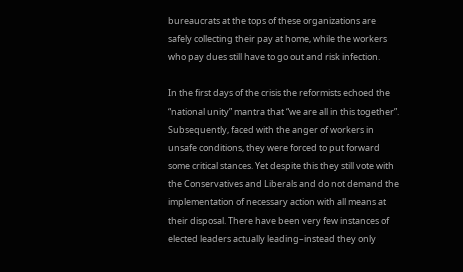bureaucrats at the tops of these organizations are safely collecting their pay at home, while the workers who pay dues still have to go out and risk infection.

In the first days of the crisis the reformists echoed the “national unity” mantra that “we are all in this together”. Subsequently, faced with the anger of workers in unsafe conditions, they were forced to put forward some critical stances. Yet despite this they still vote with the Conservatives and Liberals and do not demand the implementation of necessary action with all means at their disposal. There have been very few instances of elected leaders actually leading–instead they only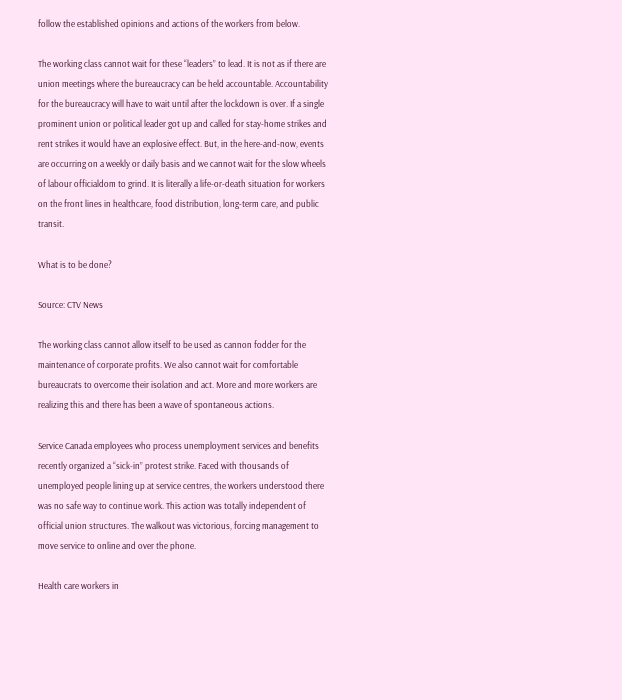follow the established opinions and actions of the workers from below.

The working class cannot wait for these “leaders” to lead. It is not as if there are union meetings where the bureaucracy can be held accountable. Accountability for the bureaucracy will have to wait until after the lockdown is over. If a single prominent union or political leader got up and called for stay-home strikes and rent strikes it would have an explosive effect. But, in the here-and-now, events are occurring on a weekly or daily basis and we cannot wait for the slow wheels of labour officialdom to grind. It is literally a life-or-death situation for workers on the front lines in healthcare, food distribution, long-term care, and public transit.

What is to be done?

Source: CTV News

The working class cannot allow itself to be used as cannon fodder for the maintenance of corporate profits. We also cannot wait for comfortable bureaucrats to overcome their isolation and act. More and more workers are realizing this and there has been a wave of spontaneous actions.

Service Canada employees who process unemployment services and benefits recently organized a “sick-in” protest strike. Faced with thousands of unemployed people lining up at service centres, the workers understood there was no safe way to continue work. This action was totally independent of official union structures. The walkout was victorious, forcing management to move service to online and over the phone.

Health care workers in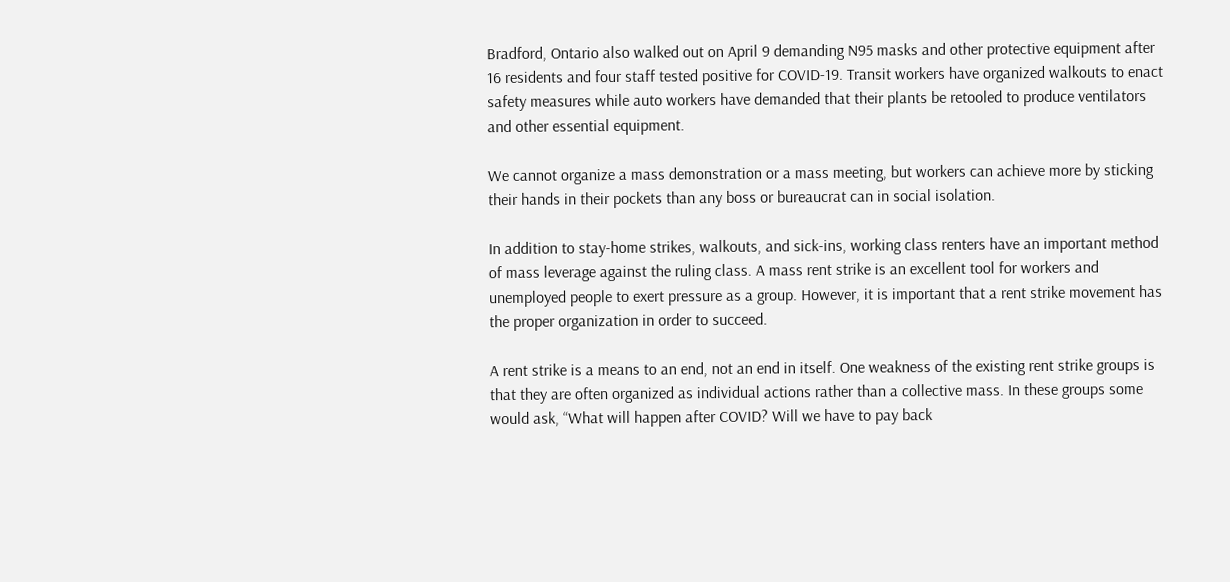Bradford, Ontario also walked out on April 9 demanding N95 masks and other protective equipment after 16 residents and four staff tested positive for COVID-19. Transit workers have organized walkouts to enact safety measures while auto workers have demanded that their plants be retooled to produce ventilators and other essential equipment.

We cannot organize a mass demonstration or a mass meeting, but workers can achieve more by sticking their hands in their pockets than any boss or bureaucrat can in social isolation.

In addition to stay-home strikes, walkouts, and sick-ins, working class renters have an important method of mass leverage against the ruling class. A mass rent strike is an excellent tool for workers and unemployed people to exert pressure as a group. However, it is important that a rent strike movement has the proper organization in order to succeed.

A rent strike is a means to an end, not an end in itself. One weakness of the existing rent strike groups is that they are often organized as individual actions rather than a collective mass. In these groups some would ask, “What will happen after COVID? Will we have to pay back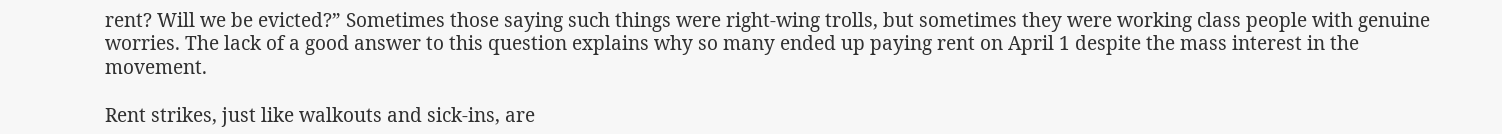rent? Will we be evicted?” Sometimes those saying such things were right-wing trolls, but sometimes they were working class people with genuine worries. The lack of a good answer to this question explains why so many ended up paying rent on April 1 despite the mass interest in the movement.

Rent strikes, just like walkouts and sick-ins, are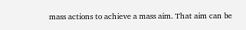mass actions to achieve a mass aim. That aim can be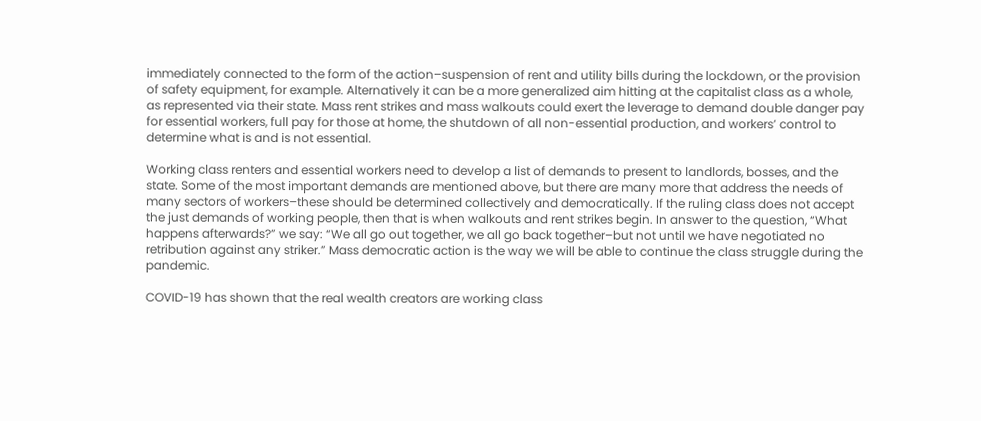immediately connected to the form of the action–suspension of rent and utility bills during the lockdown, or the provision of safety equipment, for example. Alternatively it can be a more generalized aim hitting at the capitalist class as a whole, as represented via their state. Mass rent strikes and mass walkouts could exert the leverage to demand double danger pay for essential workers, full pay for those at home, the shutdown of all non-essential production, and workers’ control to determine what is and is not essential.

Working class renters and essential workers need to develop a list of demands to present to landlords, bosses, and the state. Some of the most important demands are mentioned above, but there are many more that address the needs of many sectors of workers–these should be determined collectively and democratically. If the ruling class does not accept the just demands of working people, then that is when walkouts and rent strikes begin. In answer to the question, “What happens afterwards?” we say: “We all go out together, we all go back together–but not until we have negotiated no retribution against any striker.” Mass democratic action is the way we will be able to continue the class struggle during the pandemic.

COVID-19 has shown that the real wealth creators are working class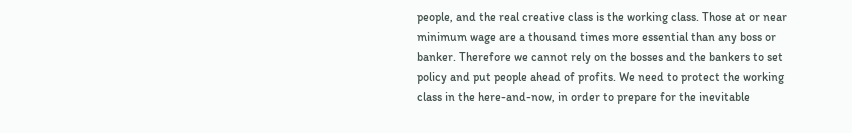people, and the real creative class is the working class. Those at or near minimum wage are a thousand times more essential than any boss or banker. Therefore we cannot rely on the bosses and the bankers to set policy and put people ahead of profits. We need to protect the working class in the here-and-now, in order to prepare for the inevitable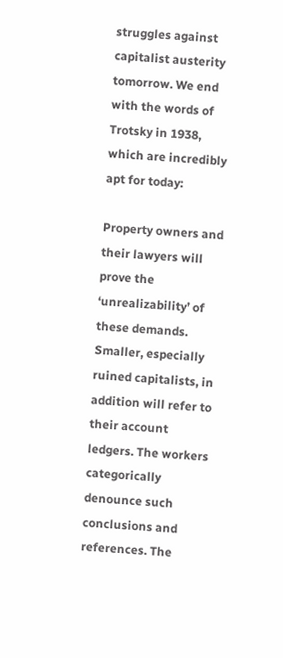struggles against capitalist austerity tomorrow. We end with the words of Trotsky in 1938, which are incredibly apt for today:

Property owners and their lawyers will prove the ‘unrealizability’ of these demands. Smaller, especially ruined capitalists, in addition will refer to their account ledgers. The workers categorically denounce such conclusions and references. The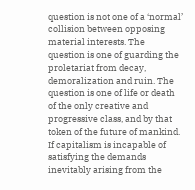question is not one of a ‘normal’ collision between opposing material interests. The question is one of guarding the proletariat from decay, demoralization and ruin. The question is one of life or death of the only creative and progressive class, and by that token of the future of mankind. If capitalism is incapable of satisfying the demands inevitably arising from the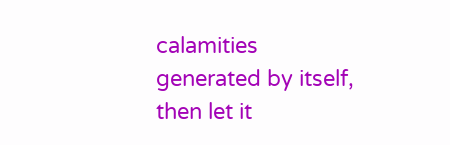calamities generated by itself, then let it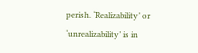perish. ‘Realizability’ or ‘unrealizability’ is in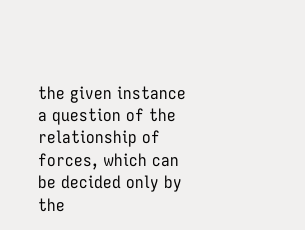the given instance a question of the relationship of forces, which can be decided only by the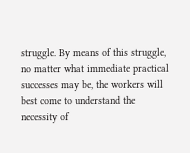struggle. By means of this struggle, no matter what immediate practical successes may be, the workers will best come to understand the necessity of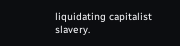liquidating capitalist slavery.